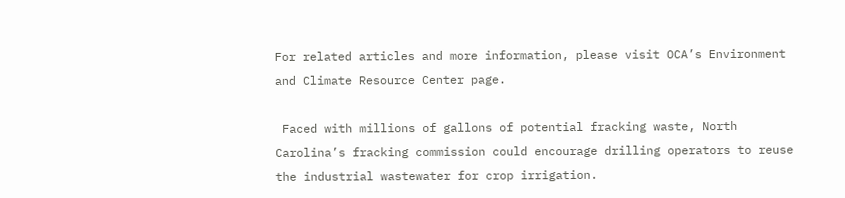For related articles and more information, please visit OCA’s Environment and Climate Resource Center page.

 Faced with millions of gallons of potential fracking waste, North Carolina’s fracking commission could encourage drilling operators to reuse the industrial wastewater for crop irrigation.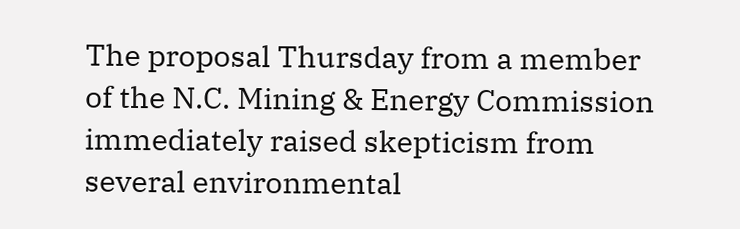The proposal Thursday from a member of the N.C. Mining & Energy Commission immediately raised skepticism from several environmental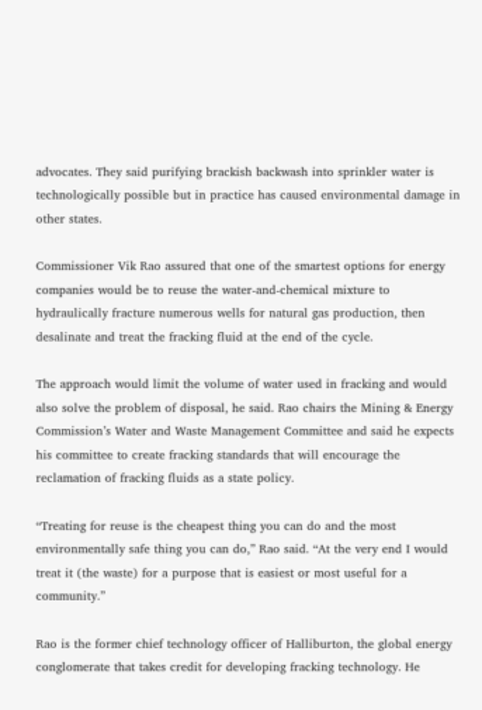advocates. They said purifying brackish backwash into sprinkler water is technologically possible but in practice has caused environmental damage in other states.

Commissioner Vik Rao assured that one of the smartest options for energy companies would be to reuse the water-and-chemical mixture to hydraulically fracture numerous wells for natural gas production, then desalinate and treat the fracking fluid at the end of the cycle.

The approach would limit the volume of water used in fracking and would also solve the problem of disposal, he said. Rao chairs the Mining & Energy Commission’s Water and Waste Management Committee and said he expects his committee to create fracking standards that will encourage the reclamation of fracking fluids as a state policy.

“Treating for reuse is the cheapest thing you can do and the most environmentally safe thing you can do,” Rao said. “At the very end I would treat it (the waste) for a purpose that is easiest or most useful for a community.”

Rao is the former chief technology officer of Halliburton, the global energy conglomerate that takes credit for developing fracking technology. He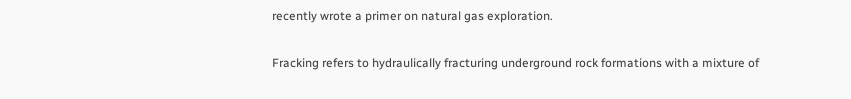recently wrote a primer on natural gas exploration.

Fracking refers to hydraulically fracturing underground rock formations with a mixture of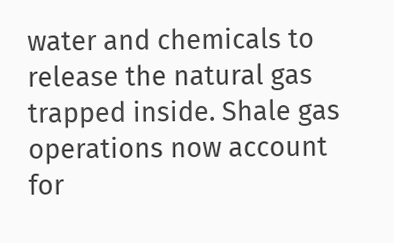water and chemicals to release the natural gas trapped inside. Shale gas operations now account for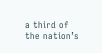a third of the nation’s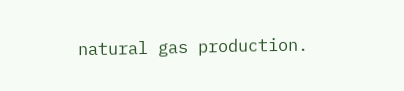natural gas production.